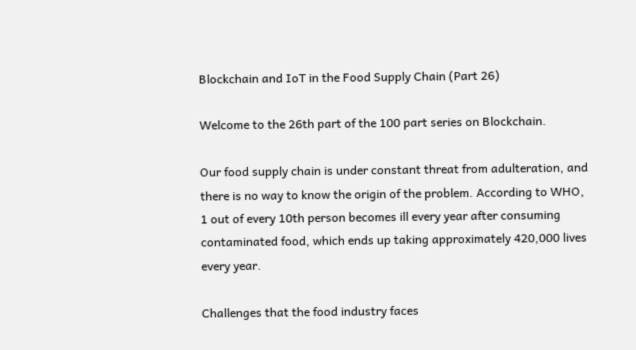Blockchain and IoT in the Food Supply Chain (Part 26)

Welcome to the 26th part of the 100 part series on Blockchain.

Our food supply chain is under constant threat from adulteration, and there is no way to know the origin of the problem. According to WHO, 1 out of every 10th person becomes ill every year after consuming contaminated food, which ends up taking approximately 420,000 lives every year.

Challenges that the food industry faces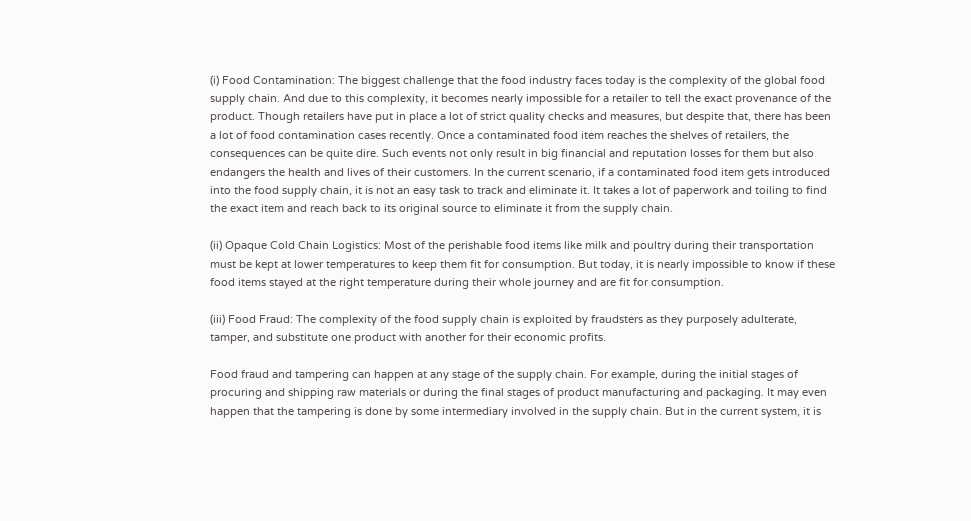(i) Food Contamination: The biggest challenge that the food industry faces today is the complexity of the global food supply chain. And due to this complexity, it becomes nearly impossible for a retailer to tell the exact provenance of the product. Though retailers have put in place a lot of strict quality checks and measures, but despite that, there has been a lot of food contamination cases recently. Once a contaminated food item reaches the shelves of retailers, the consequences can be quite dire. Such events not only result in big financial and reputation losses for them but also endangers the health and lives of their customers. In the current scenario, if a contaminated food item gets introduced into the food supply chain, it is not an easy task to track and eliminate it. It takes a lot of paperwork and toiling to find the exact item and reach back to its original source to eliminate it from the supply chain.

(ii) Opaque Cold Chain Logistics: Most of the perishable food items like milk and poultry during their transportation must be kept at lower temperatures to keep them fit for consumption. But today, it is nearly impossible to know if these food items stayed at the right temperature during their whole journey and are fit for consumption.

(iii) Food Fraud: The complexity of the food supply chain is exploited by fraudsters as they purposely adulterate, tamper, and substitute one product with another for their economic profits.

Food fraud and tampering can happen at any stage of the supply chain. For example, during the initial stages of procuring and shipping raw materials or during the final stages of product manufacturing and packaging. It may even happen that the tampering is done by some intermediary involved in the supply chain. But in the current system, it is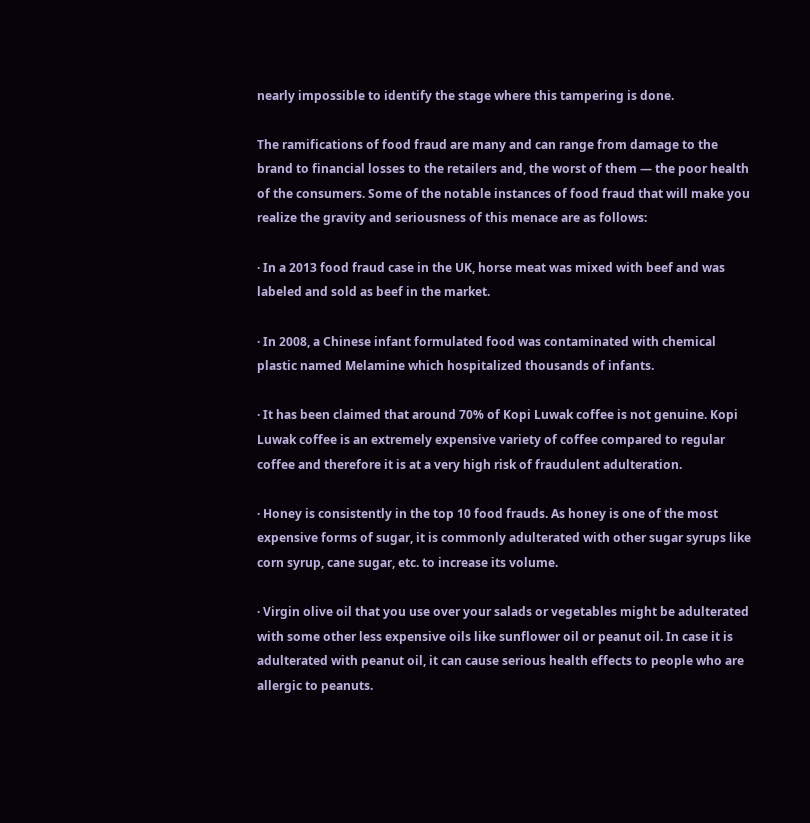nearly impossible to identify the stage where this tampering is done.

The ramifications of food fraud are many and can range from damage to the brand to financial losses to the retailers and, the worst of them — the poor health of the consumers. Some of the notable instances of food fraud that will make you realize the gravity and seriousness of this menace are as follows:

· In a 2013 food fraud case in the UK, horse meat was mixed with beef and was labeled and sold as beef in the market.

· In 2008, a Chinese infant formulated food was contaminated with chemical plastic named Melamine which hospitalized thousands of infants.

· It has been claimed that around 70% of Kopi Luwak coffee is not genuine. Kopi Luwak coffee is an extremely expensive variety of coffee compared to regular coffee and therefore it is at a very high risk of fraudulent adulteration.

· Honey is consistently in the top 10 food frauds. As honey is one of the most expensive forms of sugar, it is commonly adulterated with other sugar syrups like corn syrup, cane sugar, etc. to increase its volume.

· Virgin olive oil that you use over your salads or vegetables might be adulterated with some other less expensive oils like sunflower oil or peanut oil. In case it is adulterated with peanut oil, it can cause serious health effects to people who are allergic to peanuts.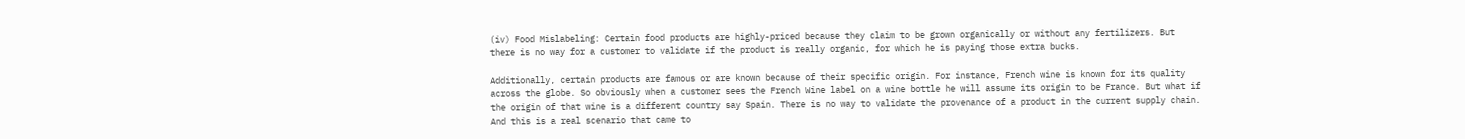(iv) Food Mislabeling: Certain food products are highly-priced because they claim to be grown organically or without any fertilizers. But there is no way for a customer to validate if the product is really organic, for which he is paying those extra bucks.

Additionally, certain products are famous or are known because of their specific origin. For instance, French wine is known for its quality across the globe. So obviously when a customer sees the French Wine label on a wine bottle he will assume its origin to be France. But what if the origin of that wine is a different country say Spain. There is no way to validate the provenance of a product in the current supply chain. And this is a real scenario that came to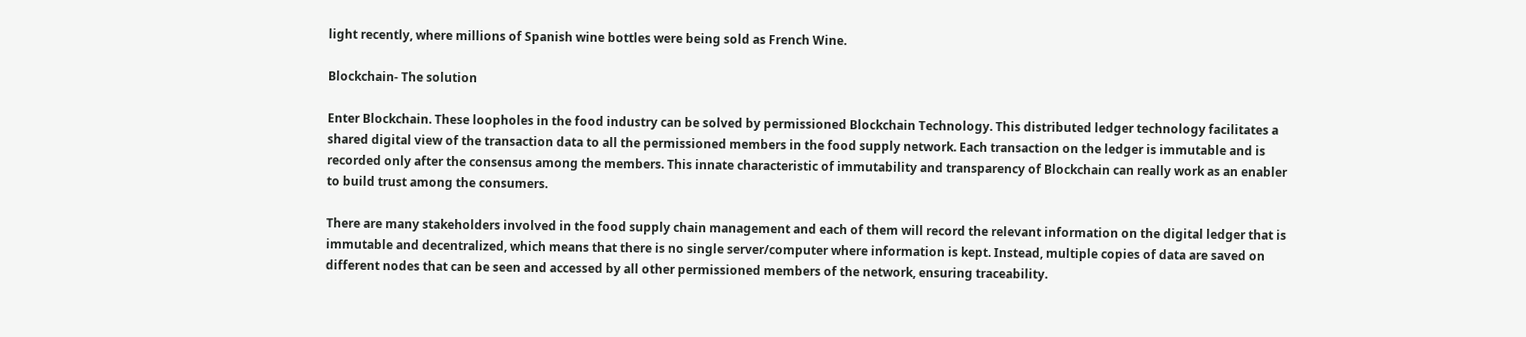light recently, where millions of Spanish wine bottles were being sold as French Wine.

Blockchain- The solution

Enter Blockchain. These loopholes in the food industry can be solved by permissioned Blockchain Technology. This distributed ledger technology facilitates a shared digital view of the transaction data to all the permissioned members in the food supply network. Each transaction on the ledger is immutable and is recorded only after the consensus among the members. This innate characteristic of immutability and transparency of Blockchain can really work as an enabler to build trust among the consumers.

There are many stakeholders involved in the food supply chain management and each of them will record the relevant information on the digital ledger that is immutable and decentralized, which means that there is no single server/computer where information is kept. Instead, multiple copies of data are saved on different nodes that can be seen and accessed by all other permissioned members of the network, ensuring traceability.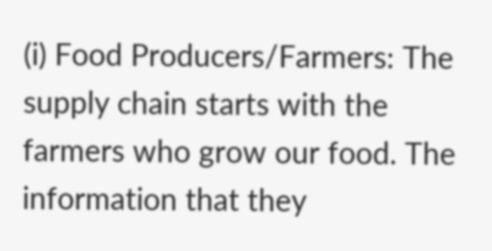(i) Food Producers/Farmers: The supply chain starts with the farmers who grow our food. The information that they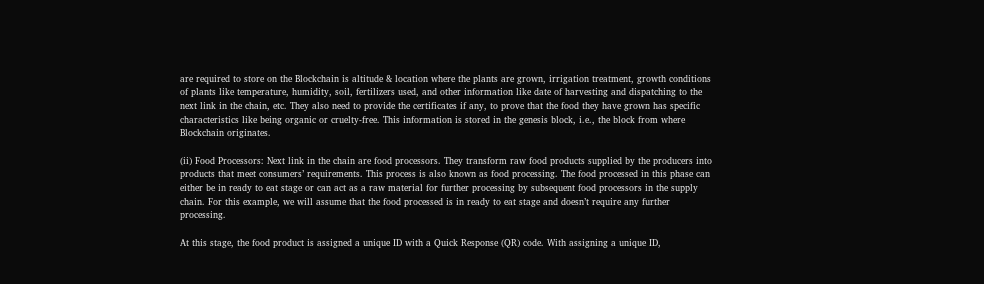are required to store on the Blockchain is altitude & location where the plants are grown, irrigation treatment, growth conditions of plants like temperature, humidity, soil, fertilizers used, and other information like date of harvesting and dispatching to the next link in the chain, etc. They also need to provide the certificates if any, to prove that the food they have grown has specific characteristics like being organic or cruelty-free. This information is stored in the genesis block, i.e., the block from where Blockchain originates.

(ii) Food Processors: Next link in the chain are food processors. They transform raw food products supplied by the producers into products that meet consumers’ requirements. This process is also known as food processing. The food processed in this phase can either be in ready to eat stage or can act as a raw material for further processing by subsequent food processors in the supply chain. For this example, we will assume that the food processed is in ready to eat stage and doesn’t require any further processing.

At this stage, the food product is assigned a unique ID with a Quick Response (QR) code. With assigning a unique ID,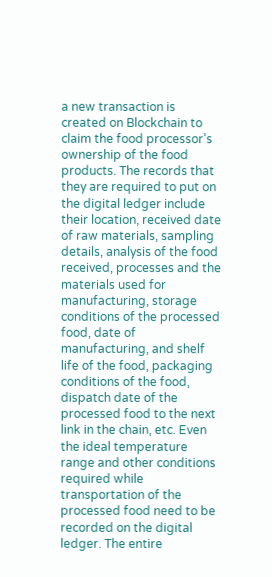a new transaction is created on Blockchain to claim the food processor’s ownership of the food products. The records that they are required to put on the digital ledger include their location, received date of raw materials, sampling details, analysis of the food received, processes and the materials used for manufacturing, storage conditions of the processed food, date of manufacturing, and shelf life of the food, packaging conditions of the food, dispatch date of the processed food to the next link in the chain, etc. Even the ideal temperature range and other conditions required while transportation of the processed food need to be recorded on the digital ledger. The entire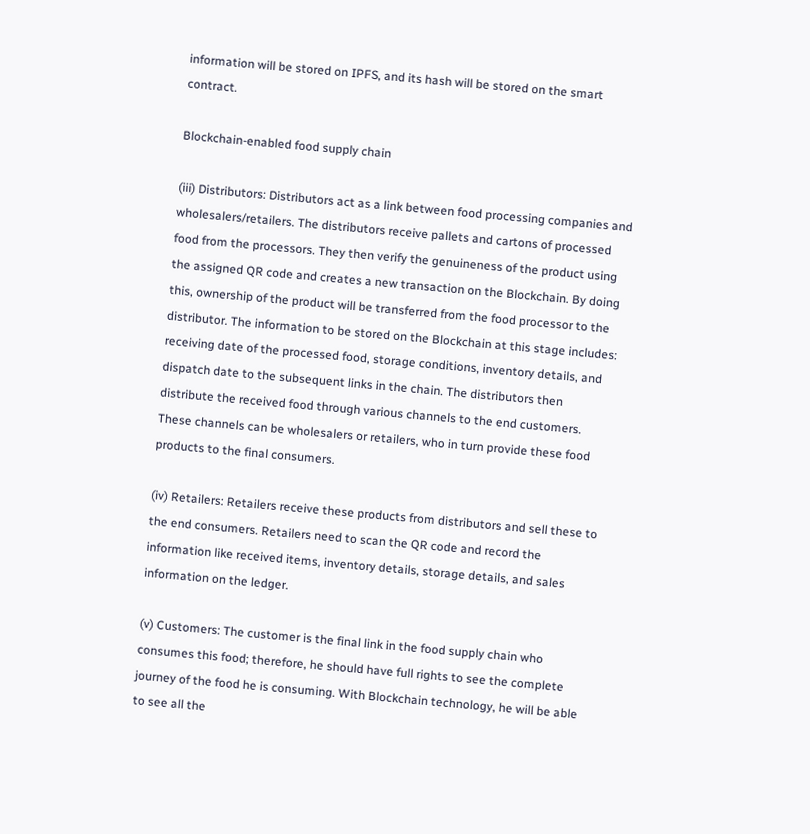information will be stored on IPFS, and its hash will be stored on the smart contract.

Blockchain-enabled food supply chain

(iii) Distributors: Distributors act as a link between food processing companies and wholesalers/retailers. The distributors receive pallets and cartons of processed food from the processors. They then verify the genuineness of the product using the assigned QR code and creates a new transaction on the Blockchain. By doing this, ownership of the product will be transferred from the food processor to the distributor. The information to be stored on the Blockchain at this stage includes: receiving date of the processed food, storage conditions, inventory details, and dispatch date to the subsequent links in the chain. The distributors then distribute the received food through various channels to the end customers. These channels can be wholesalers or retailers, who in turn provide these food products to the final consumers.

(iv) Retailers: Retailers receive these products from distributors and sell these to the end consumers. Retailers need to scan the QR code and record the information like received items, inventory details, storage details, and sales information on the ledger.

(v) Customers: The customer is the final link in the food supply chain who consumes this food; therefore, he should have full rights to see the complete journey of the food he is consuming. With Blockchain technology, he will be able to see all the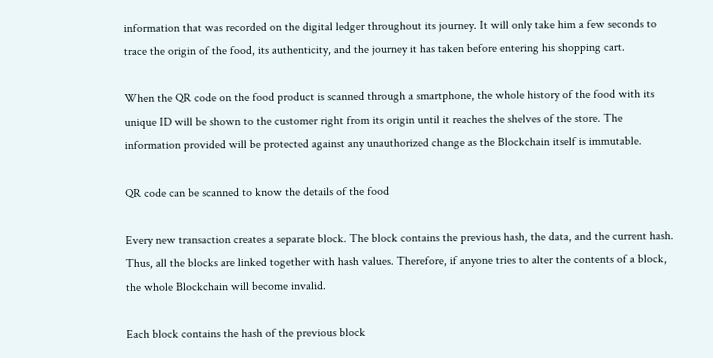information that was recorded on the digital ledger throughout its journey. It will only take him a few seconds to trace the origin of the food, its authenticity, and the journey it has taken before entering his shopping cart.

When the QR code on the food product is scanned through a smartphone, the whole history of the food with its unique ID will be shown to the customer right from its origin until it reaches the shelves of the store. The information provided will be protected against any unauthorized change as the Blockchain itself is immutable.

QR code can be scanned to know the details of the food

Every new transaction creates a separate block. The block contains the previous hash, the data, and the current hash. Thus, all the blocks are linked together with hash values. Therefore, if anyone tries to alter the contents of a block, the whole Blockchain will become invalid.

Each block contains the hash of the previous block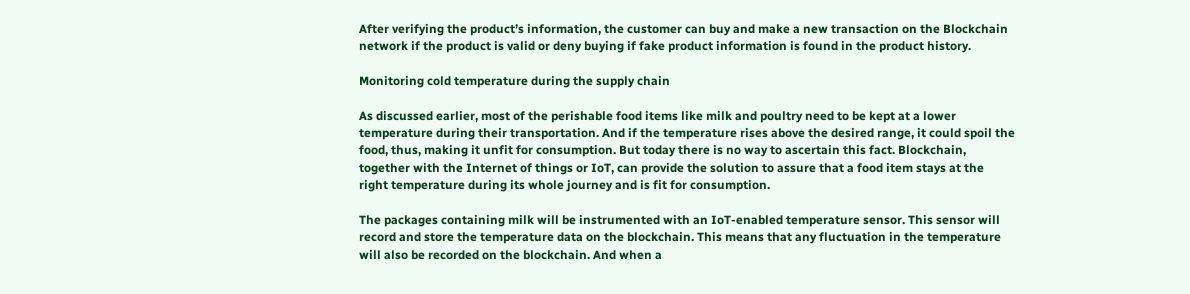After verifying the product’s information, the customer can buy and make a new transaction on the Blockchain network if the product is valid or deny buying if fake product information is found in the product history.

Monitoring cold temperature during the supply chain

As discussed earlier, most of the perishable food items like milk and poultry need to be kept at a lower temperature during their transportation. And if the temperature rises above the desired range, it could spoil the food, thus, making it unfit for consumption. But today there is no way to ascertain this fact. Blockchain, together with the Internet of things or IoT, can provide the solution to assure that a food item stays at the right temperature during its whole journey and is fit for consumption.

The packages containing milk will be instrumented with an IoT-enabled temperature sensor. This sensor will record and store the temperature data on the blockchain. This means that any fluctuation in the temperature will also be recorded on the blockchain. And when a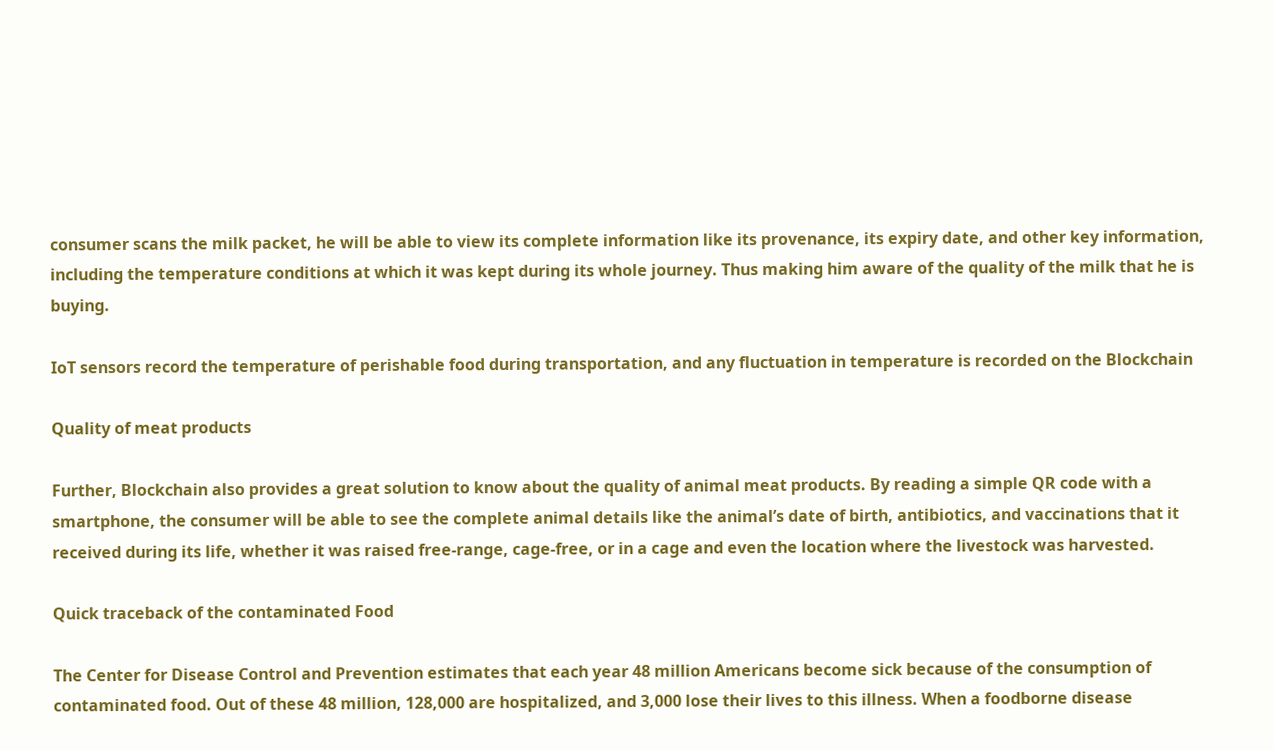consumer scans the milk packet, he will be able to view its complete information like its provenance, its expiry date, and other key information, including the temperature conditions at which it was kept during its whole journey. Thus making him aware of the quality of the milk that he is buying.

IoT sensors record the temperature of perishable food during transportation, and any fluctuation in temperature is recorded on the Blockchain

Quality of meat products

Further, Blockchain also provides a great solution to know about the quality of animal meat products. By reading a simple QR code with a smartphone, the consumer will be able to see the complete animal details like the animal’s date of birth, antibiotics, and vaccinations that it received during its life, whether it was raised free-range, cage-free, or in a cage and even the location where the livestock was harvested.

Quick traceback of the contaminated Food

The Center for Disease Control and Prevention estimates that each year 48 million Americans become sick because of the consumption of contaminated food. Out of these 48 million, 128,000 are hospitalized, and 3,000 lose their lives to this illness. When a foodborne disease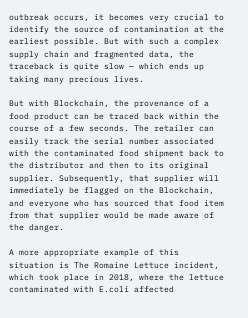outbreak occurs, it becomes very crucial to identify the source of contamination at the earliest possible. But with such a complex supply chain and fragmented data, the traceback is quite slow — which ends up taking many precious lives.

But with Blockchain, the provenance of a food product can be traced back within the course of a few seconds. The retailer can easily track the serial number associated with the contaminated food shipment back to the distributor and then to its original supplier. Subsequently, that supplier will immediately be flagged on the Blockchain, and everyone who has sourced that food item from that supplier would be made aware of the danger.

A more appropriate example of this situation is The Romaine Lettuce incident, which took place in 2018, where the lettuce contaminated with E.coli affected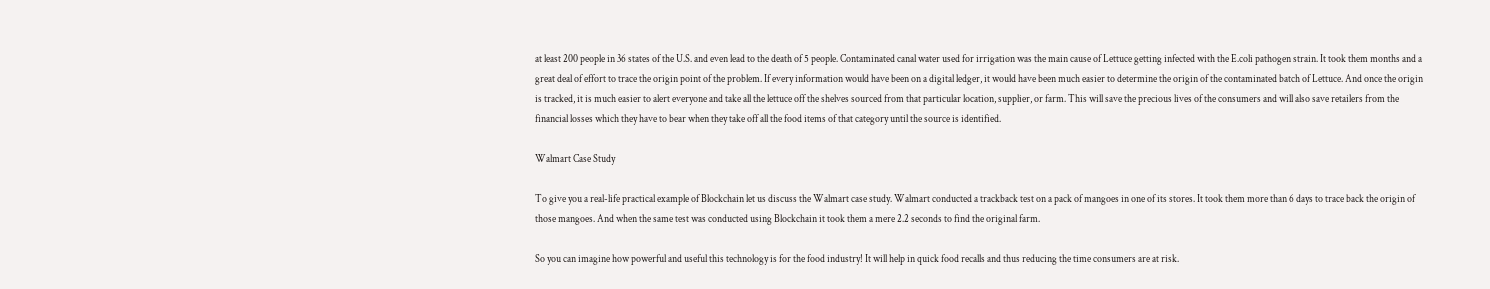at least 200 people in 36 states of the U.S. and even lead to the death of 5 people. Contaminated canal water used for irrigation was the main cause of Lettuce getting infected with the E.coli pathogen strain. It took them months and a great deal of effort to trace the origin point of the problem. If every information would have been on a digital ledger, it would have been much easier to determine the origin of the contaminated batch of Lettuce. And once the origin is tracked, it is much easier to alert everyone and take all the lettuce off the shelves sourced from that particular location, supplier, or farm. This will save the precious lives of the consumers and will also save retailers from the financial losses which they have to bear when they take off all the food items of that category until the source is identified.

Walmart Case Study

To give you a real-life practical example of Blockchain let us discuss the Walmart case study. Walmart conducted a trackback test on a pack of mangoes in one of its stores. It took them more than 6 days to trace back the origin of those mangoes. And when the same test was conducted using Blockchain it took them a mere 2.2 seconds to find the original farm.

So you can imagine how powerful and useful this technology is for the food industry! It will help in quick food recalls and thus reducing the time consumers are at risk.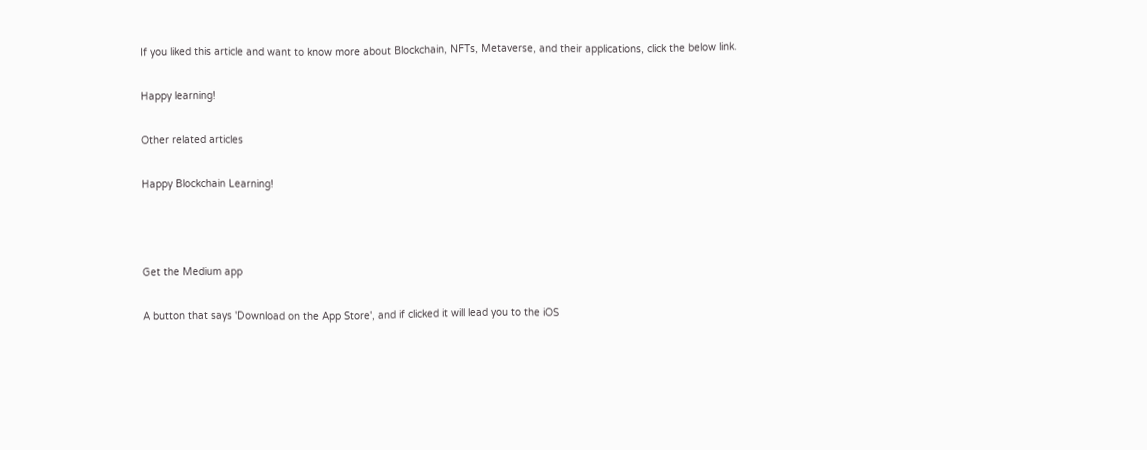If you liked this article and want to know more about Blockchain, NFTs, Metaverse, and their applications, click the below link.

Happy learning!

Other related articles

Happy Blockchain Learning!



Get the Medium app

A button that says 'Download on the App Store', and if clicked it will lead you to the iOS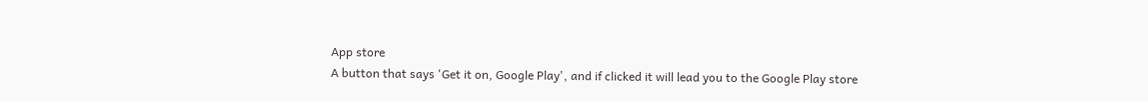App store
A button that says 'Get it on, Google Play', and if clicked it will lead you to the Google Play store